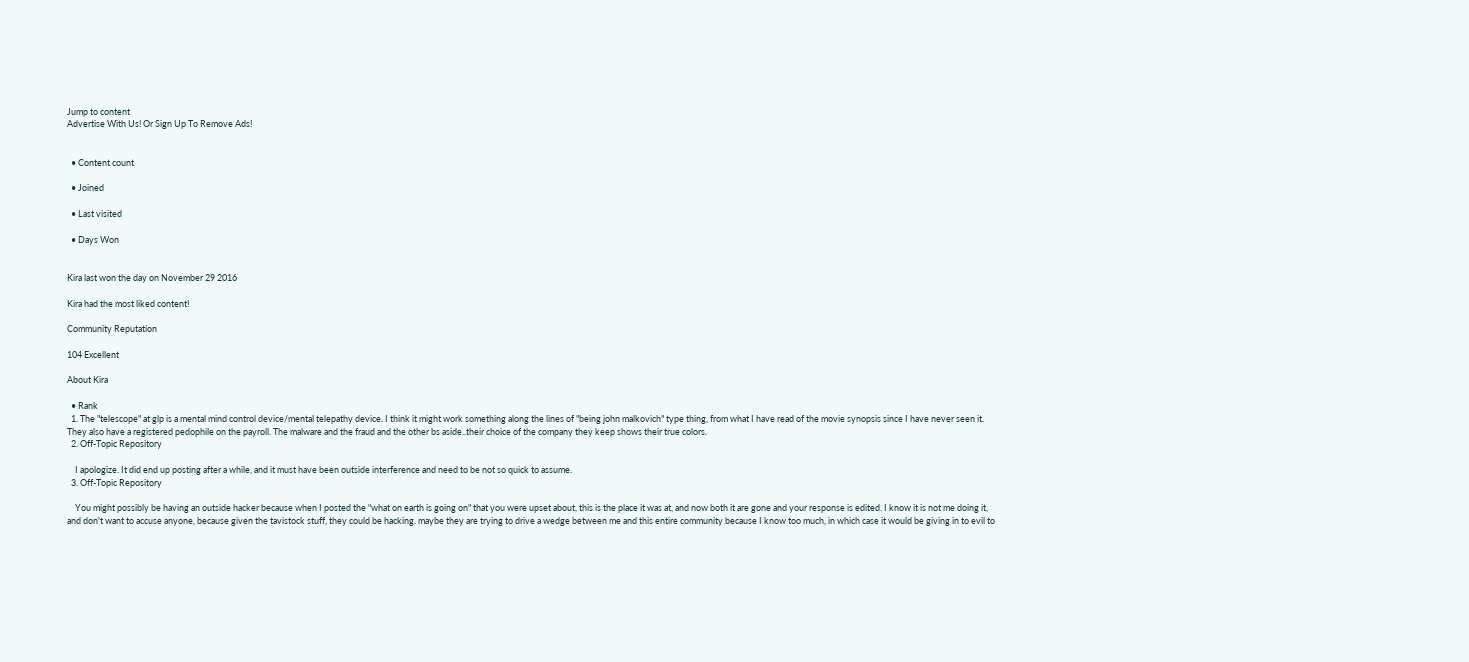Jump to content
Advertise With Us! Or Sign Up To Remove Ads!


  • Content count

  • Joined

  • Last visited

  • Days Won


Kira last won the day on November 29 2016

Kira had the most liked content!

Community Reputation

104 Excellent

About Kira

  • Rank
  1. The "telescope" at glp is a mental mind control device/mental telepathy device. I think it might work something along the lines of "being john malkovich" type thing, from what I have read of the movie synopsis since I have never seen it. They also have a registered pedophile on the payroll. The malware and the fraud and the other bs aside..their choice of the company they keep shows their true colors.
  2. Off-Topic Repository

    I apologize. It did end up posting after a while, and it must have been outside interference and need to be not so quick to assume.
  3. Off-Topic Repository

    You might possibly be having an outside hacker because when I posted the "what on earth is going on" that you were upset about, this is the place it was at, and now both it are gone and your response is edited. I know it is not me doing it, and don't want to accuse anyone, because given the tavistock stuff, they could be hacking. maybe they are trying to drive a wedge between me and this entire community because I know too much, in which case it would be giving in to evil to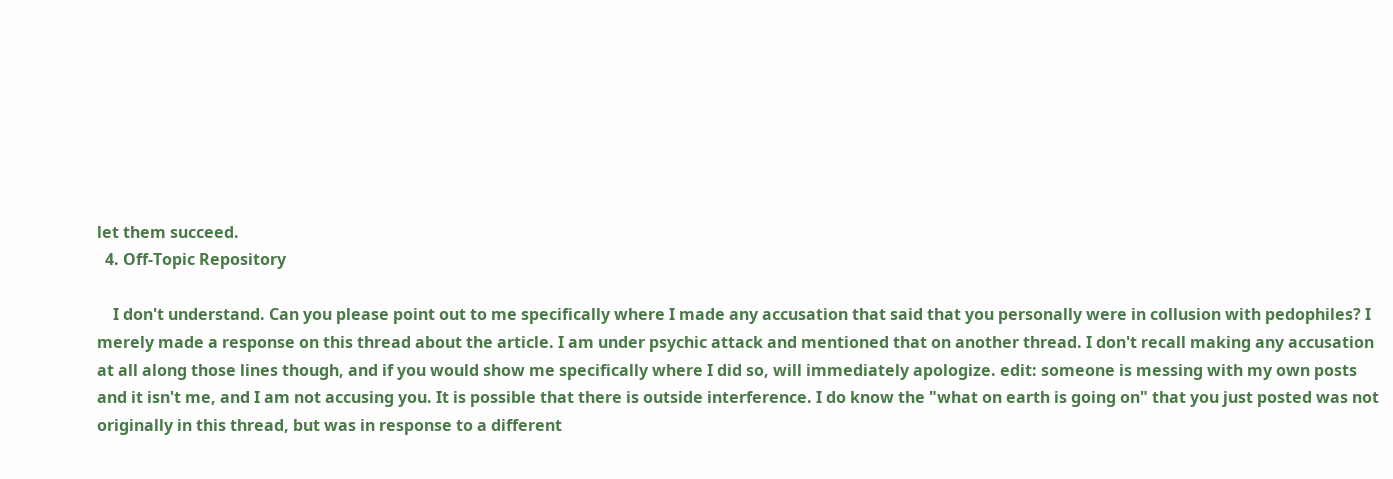let them succeed.
  4. Off-Topic Repository

    I don't understand. Can you please point out to me specifically where I made any accusation that said that you personally were in collusion with pedophiles? I merely made a response on this thread about the article. I am under psychic attack and mentioned that on another thread. I don't recall making any accusation at all along those lines though, and if you would show me specifically where I did so, will immediately apologize. edit: someone is messing with my own posts and it isn't me, and I am not accusing you. It is possible that there is outside interference. I do know the "what on earth is going on" that you just posted was not originally in this thread, but was in response to a different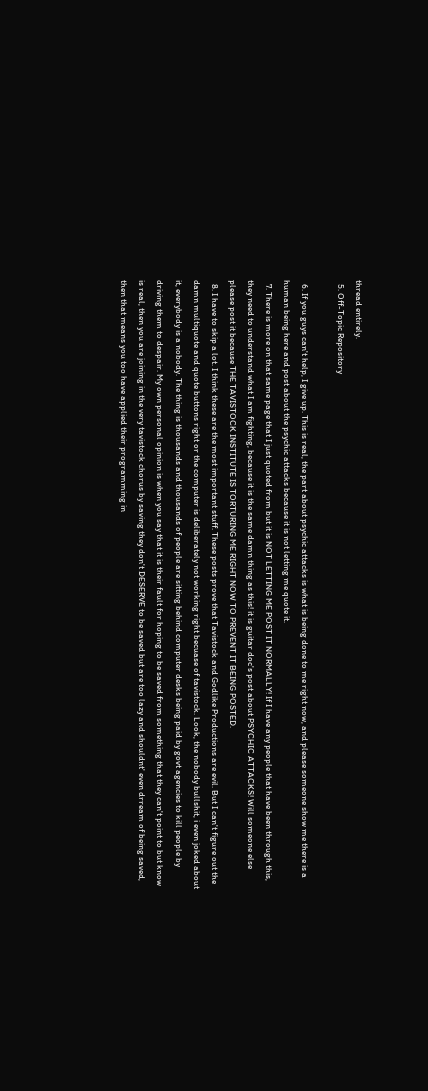thread entirely.
  5. Off-Topic Repository

  6. If you guys can't help, I give up. This is real, the part about psychic attacks is what is being done to me right now, and please someone show me there is a human being here and post about the psychic attacks because it is not letting me quote it.
  7. There is more on that same page that I just quoted from but it is NOT LETTING ME POST IT NORMALLY! If I have any people that have been through this, they need to understand what I am fighting, because it is the same damn thing as this! it is guitar doc's post about PSYCHIC ATTACKS! Will someone else please post it because THE TAVISTOCK INSTITUTE IS TORTURING ME RIGHT NOW TO PREVENT IT BEING POSTED.
  8. I have to skip a lot. I think these are the most important stuff. These posts prove that Tavistock and Godlike Productions are evil. But I can't figure out the damn multiquote and quote buttons right or the computer is deliberately not working right becuase of tavistock. Look, the nobody bullshit, i even joked about it, everybody is a nobody. The thing is thousands and thousands of people are sitting behind computer desks being paid by govt agencies to kill people by driving them to despair. My own personal opinion is when you say that it is their fault for hoping to be saved from something that they can't point to but know is real, then you are joining in the very tavistock chorus by saving they don't DESERVE to be saved but are too lazy and shouldnt' even drream of being saved, then that means you too have applied their programming in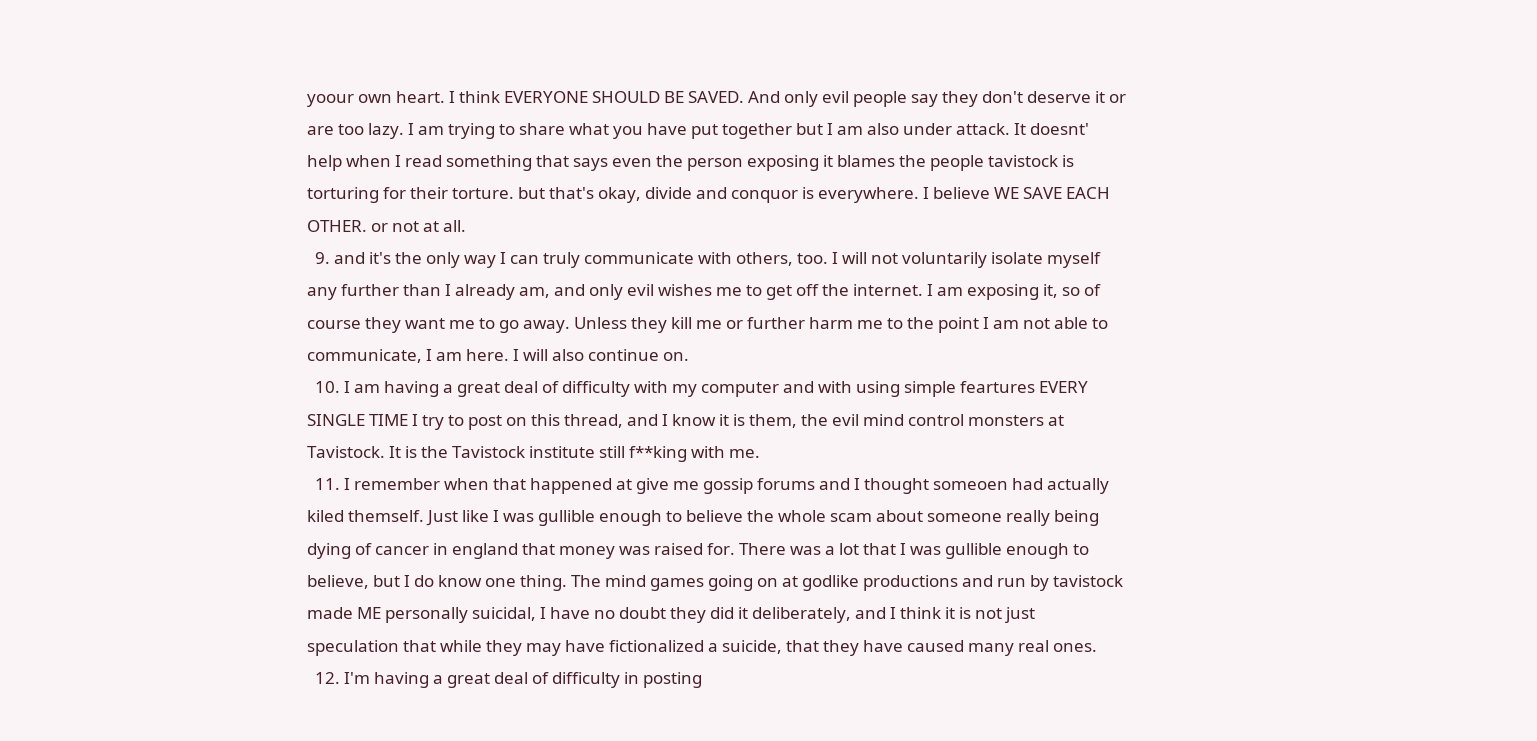yoour own heart. I think EVERYONE SHOULD BE SAVED. And only evil people say they don't deserve it or are too lazy. I am trying to share what you have put together but I am also under attack. It doesnt' help when I read something that says even the person exposing it blames the people tavistock is torturing for their torture. but that's okay, divide and conquor is everywhere. I believe WE SAVE EACH OTHER. or not at all.
  9. and it's the only way I can truly communicate with others, too. I will not voluntarily isolate myself any further than I already am, and only evil wishes me to get off the internet. I am exposing it, so of course they want me to go away. Unless they kill me or further harm me to the point I am not able to communicate, I am here. I will also continue on.
  10. I am having a great deal of difficulty with my computer and with using simple feartures EVERY SINGLE TIME I try to post on this thread, and I know it is them, the evil mind control monsters at Tavistock. It is the Tavistock institute still f**king with me.
  11. I remember when that happened at give me gossip forums and I thought someoen had actually kiled themself. Just like I was gullible enough to believe the whole scam about someone really being dying of cancer in england that money was raised for. There was a lot that I was gullible enough to believe, but I do know one thing. The mind games going on at godlike productions and run by tavistock made ME personally suicidal, I have no doubt they did it deliberately, and I think it is not just speculation that while they may have fictionalized a suicide, that they have caused many real ones.
  12. I'm having a great deal of difficulty in posting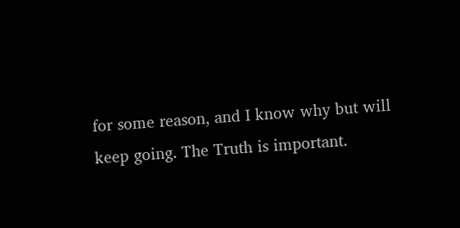for some reason, and I know why but will keep going. The Truth is important.